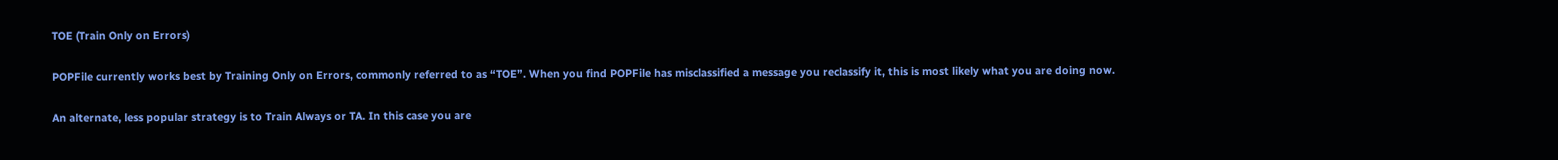TOE (Train Only on Errors)

POPFile currently works best by Training Only on Errors, commonly referred to as “TOE”. When you find POPFile has misclassified a message you reclassify it, this is most likely what you are doing now.

An alternate, less popular strategy is to Train Always or TA. In this case you are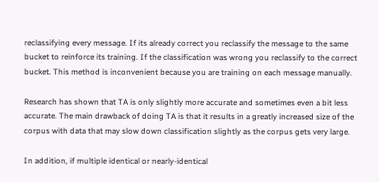reclassifying every message. If its already correct you reclassify the message to the same bucket to reinforce its training. If the classification was wrong you reclassify to the correct bucket. This method is inconvenient because you are training on each message manually.

Research has shown that TA is only slightly more accurate and sometimes even a bit less accurate. The main drawback of doing TA is that it results in a greatly increased size of the corpus with data that may slow down classification slightly as the corpus gets very large.

In addition, if multiple identical or nearly-identical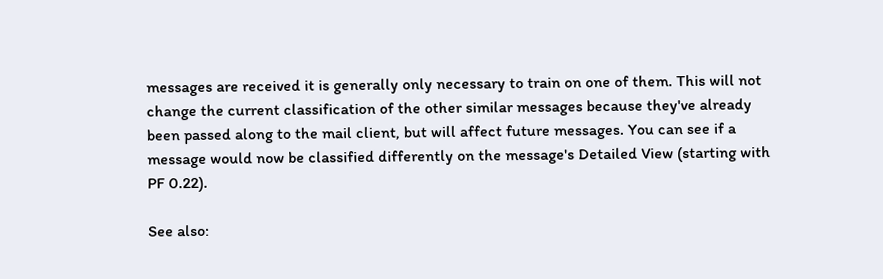messages are received it is generally only necessary to train on one of them. This will not change the current classification of the other similar messages because they've already been passed along to the mail client, but will affect future messages. You can see if a message would now be classified differently on the message's Detailed View (starting with PF 0.22).

See also: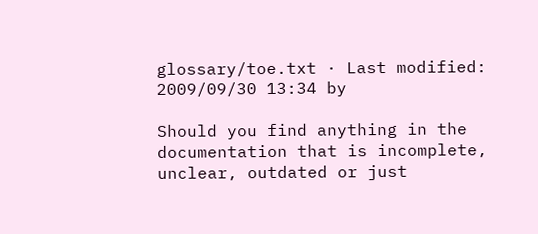glossary/toe.txt · Last modified: 2009/09/30 13:34 by

Should you find anything in the documentation that is incomplete, unclear, outdated or just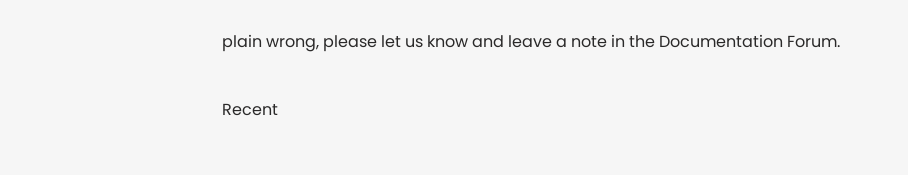plain wrong, please let us know and leave a note in the Documentation Forum.

Recent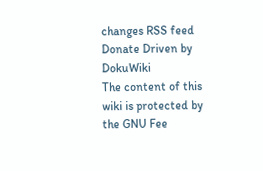changes RSS feed Donate Driven by DokuWiki
The content of this wiki is protected by the GNU Fee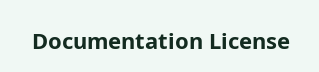Documentation License